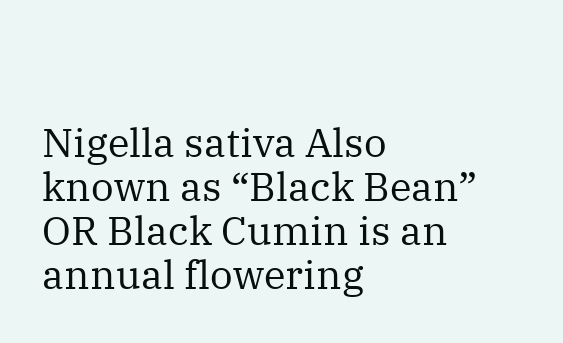Nigella sativa Also known as “Black Bean” OR Black Cumin is an annual flowering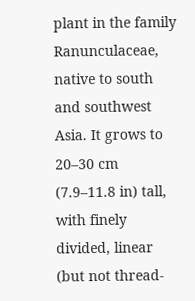plant in the family Ranunculaceae, native to south and southwest Asia. It grows to 20–30 cm (7.9–11.8 in) tall, with finely divided, linear (but not thread-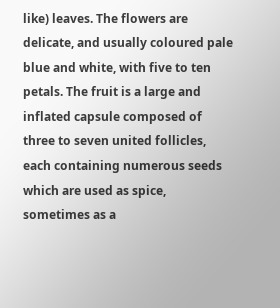like) leaves. The flowers are delicate, and usually coloured pale blue and white, with five to ten petals. The fruit is a large and inflated capsule composed of three to seven united follicles, each containing numerous seeds which are used as spice, sometimes as a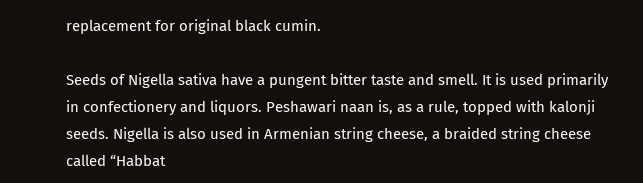replacement for original black cumin.

Seeds of Nigella sativa have a pungent bitter taste and smell. It is used primarily in confectionery and liquors. Peshawari naan is, as a rule, topped with kalonji seeds. Nigella is also used in Armenian string cheese, a braided string cheese called “Habbat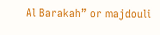Al Barakah” or majdouli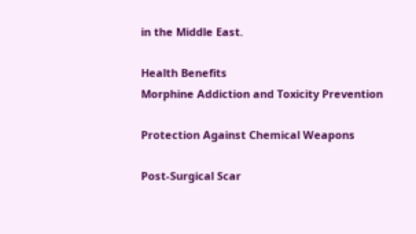in the Middle East.

Health Benefits
Morphine Addiction and Toxicity Prevention

Protection Against Chemical Weapons

Post-Surgical Scar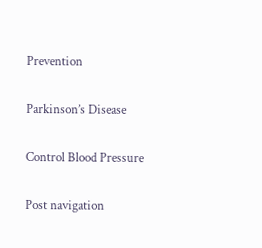Prevention

Parkinson’s Disease

Control Blood Pressure

Post navigation